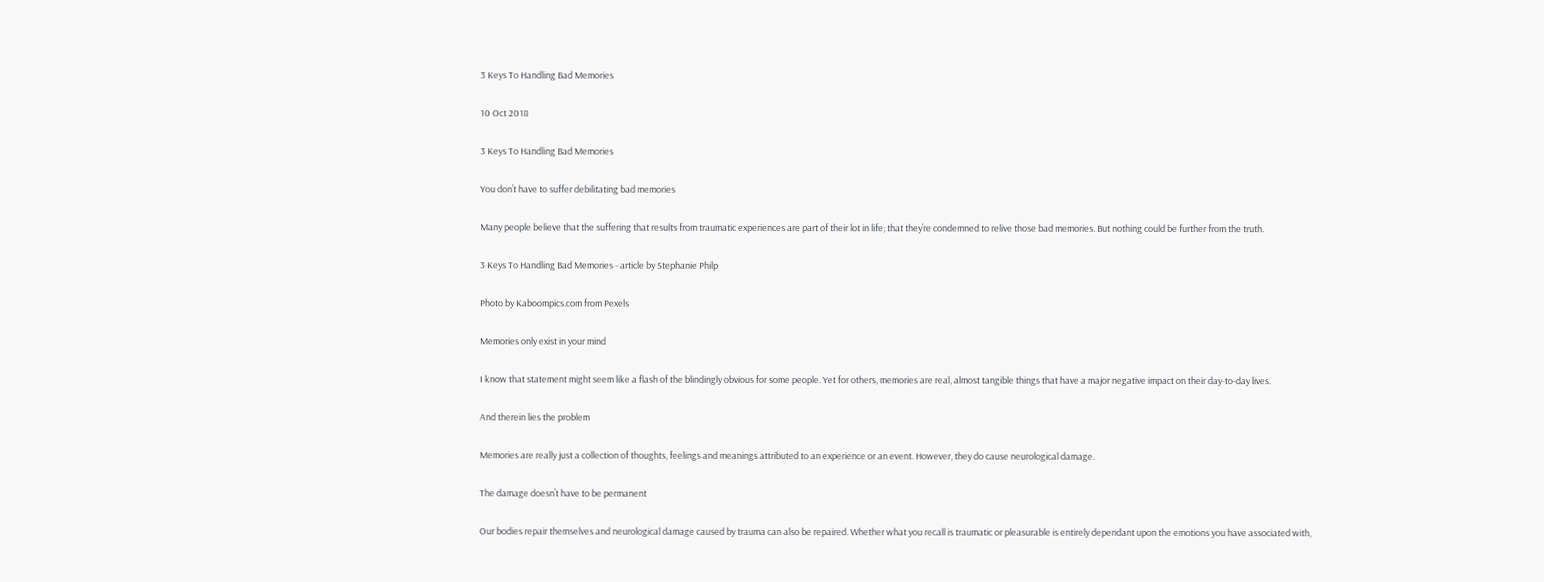3 Keys To Handling Bad Memories

10 Oct 2018

3 Keys To Handling Bad Memories

You don’t have to suffer debilitating bad memories

Many people believe that the suffering that results from traumatic experiences are part of their lot in life; that they’re condemned to relive those bad memories. But nothing could be further from the truth.

3 Keys To Handling Bad Memories - article by Stephanie Philp

Photo by Kaboompics.com from Pexels

Memories only exist in your mind

I know that statement might seem like a flash of the blindingly obvious for some people. Yet for others, memories are real, almost tangible things that have a major negative impact on their day-to-day lives.

And therein lies the problem

Memories are really just a collection of thoughts, feelings and meanings attributed to an experience or an event. However, they do cause neurological damage.

The damage doesn’t have to be permanent

Our bodies repair themselves and neurological damage caused by trauma can also be repaired. Whether what you recall is traumatic or pleasurable is entirely dependant upon the emotions you have associated with,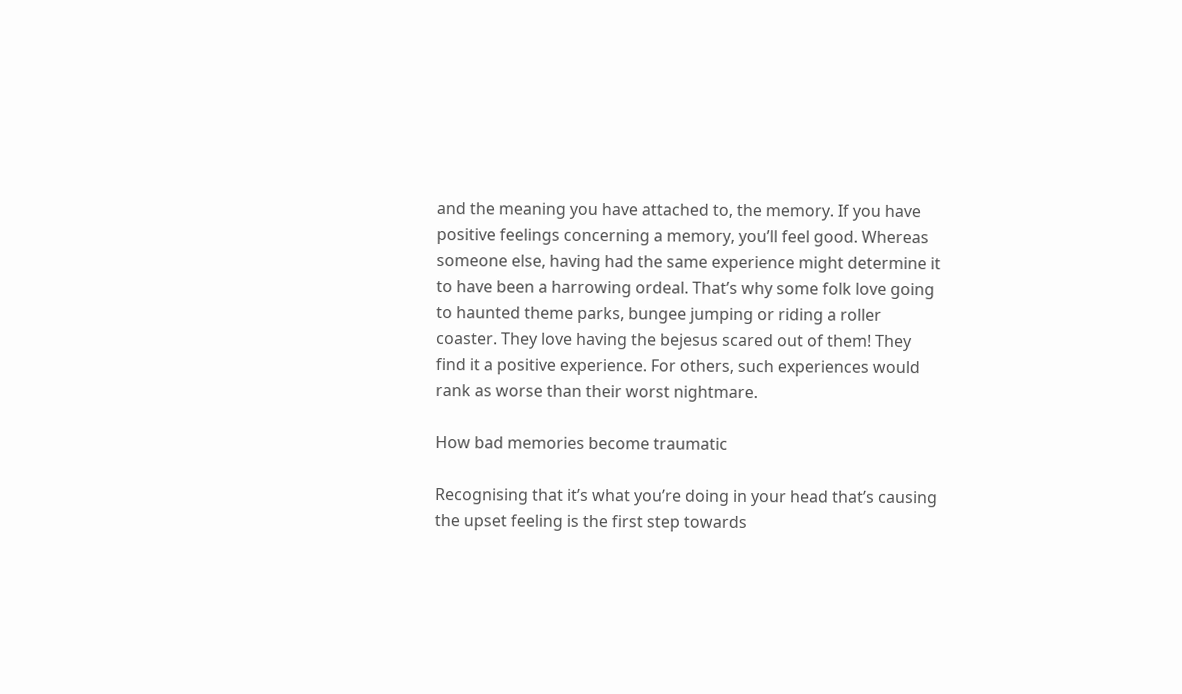and the meaning you have attached to, the memory. If you have positive feelings concerning a memory, you’ll feel good. Whereas someone else, having had the same experience might determine it to have been a harrowing ordeal. That’s why some folk love going to haunted theme parks, bungee jumping or riding a roller coaster. They love having the bejesus scared out of them! They find it a positive experience. For others, such experiences would rank as worse than their worst nightmare.

How bad memories become traumatic

Recognising that it’s what you’re doing in your head that’s causing the upset feeling is the first step towards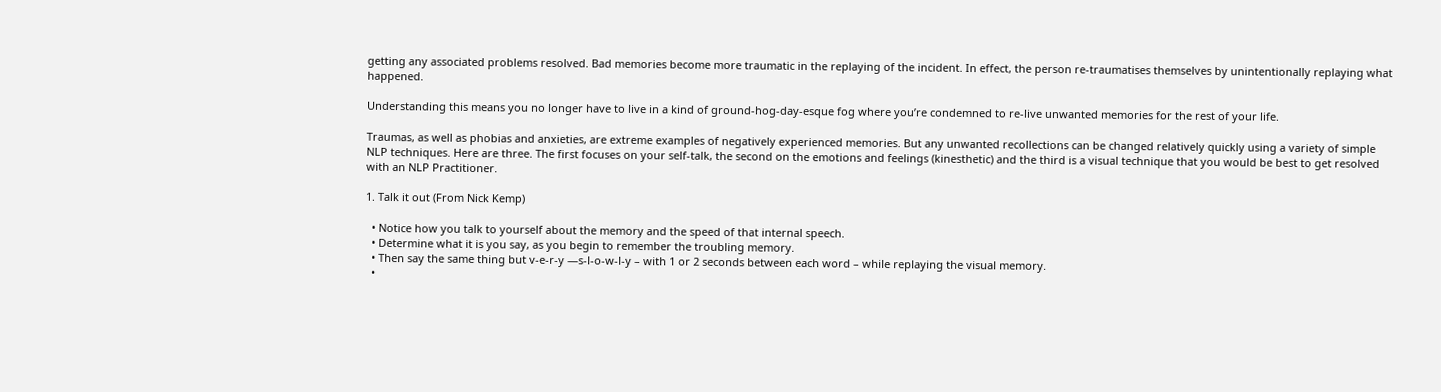getting any associated problems resolved. Bad memories become more traumatic in the replaying of the incident. In effect, the person re-traumatises themselves by unintentionally replaying what happened.

Understanding this means you no longer have to live in a kind of ground-hog-day-esque fog where you’re condemned to re-live unwanted memories for the rest of your life.

Traumas, as well as phobias and anxieties, are extreme examples of negatively experienced memories. But any unwanted recollections can be changed relatively quickly using a variety of simple NLP techniques. Here are three. The first focuses on your self-talk, the second on the emotions and feelings (kinesthetic) and the third is a visual technique that you would be best to get resolved with an NLP Practitioner.

1. Talk it out (From Nick Kemp)

  • Notice how you talk to yourself about the memory and the speed of that internal speech.
  • Determine what it is you say, as you begin to remember the troubling memory.
  • Then say the same thing but v-e-r-y —s-l-o-w-l-y – with 1 or 2 seconds between each word – while replaying the visual memory.
  •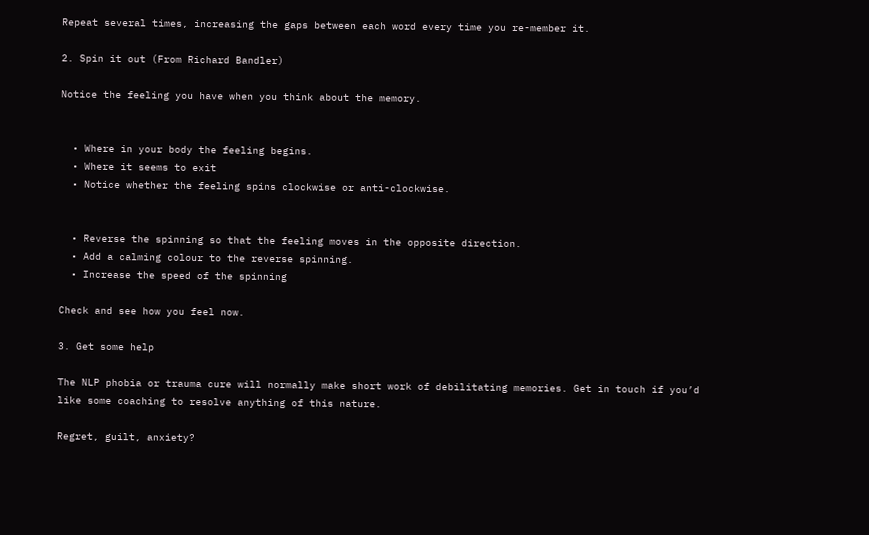Repeat several times, increasing the gaps between each word every time you re-member it.

2. Spin it out (From Richard Bandler)

Notice the feeling you have when you think about the memory.


  • Where in your body the feeling begins.
  • Where it seems to exit
  • Notice whether the feeling spins clockwise or anti-clockwise.


  • Reverse the spinning so that the feeling moves in the opposite direction.
  • Add a calming colour to the reverse spinning.
  • Increase the speed of the spinning

Check and see how you feel now.

3. Get some help

The NLP phobia or trauma cure will normally make short work of debilitating memories. Get in touch if you’d like some coaching to resolve anything of this nature.

Regret, guilt, anxiety?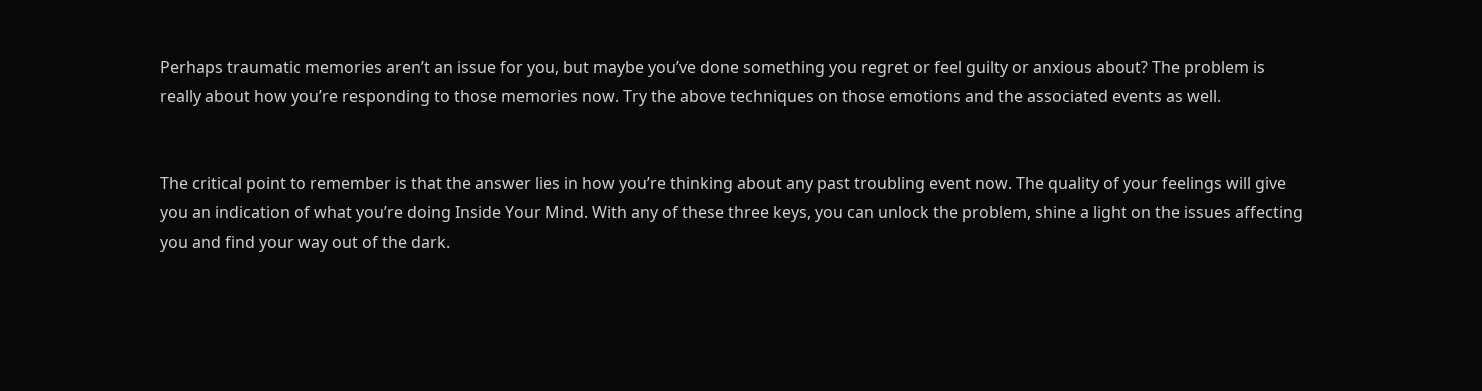Perhaps traumatic memories aren’t an issue for you, but maybe you’ve done something you regret or feel guilty or anxious about? The problem is really about how you’re responding to those memories now. Try the above techniques on those emotions and the associated events as well.


The critical point to remember is that the answer lies in how you’re thinking about any past troubling event now. The quality of your feelings will give you an indication of what you’re doing Inside Your Mind. With any of these three keys, you can unlock the problem, shine a light on the issues affecting you and find your way out of the dark.